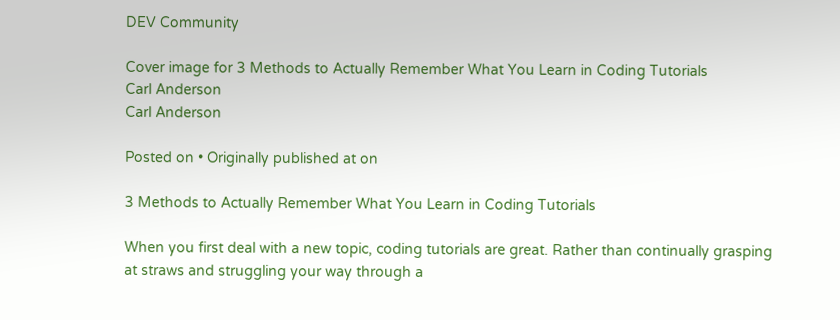DEV Community

Cover image for 3 Methods to Actually Remember What You Learn in Coding Tutorials
Carl Anderson
Carl Anderson

Posted on • Originally published at on

3 Methods to Actually Remember What You Learn in Coding Tutorials

When you first deal with a new topic, coding tutorials are great. Rather than continually grasping at straws and struggling your way through a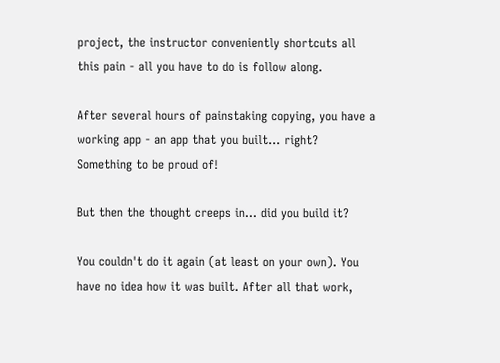project, the instructor conveniently shortcuts all this pain - all you have to do is follow along.

After several hours of painstaking copying, you have a working app - an app that you built... right? Something to be proud of!

But then the thought creeps in... did you build it?

You couldn't do it again (at least on your own). You have no idea how it was built. After all that work,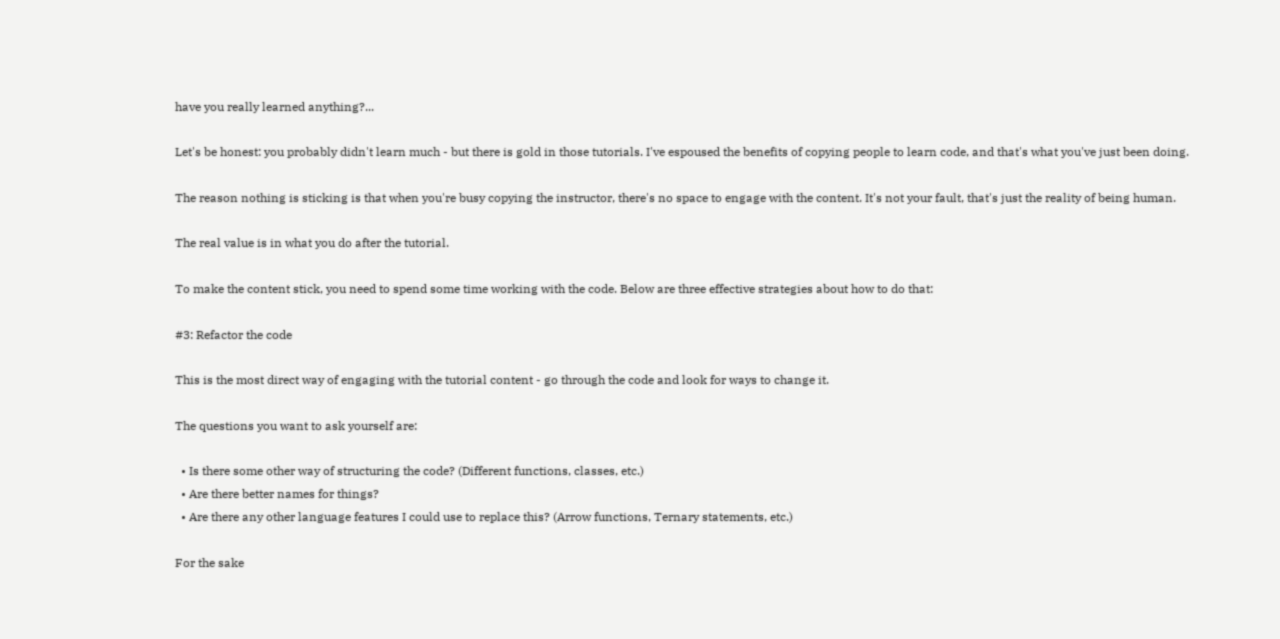have you really learned anything?...

Let's be honest: you probably didn't learn much - but there is gold in those tutorials. I've espoused the benefits of copying people to learn code, and that's what you've just been doing.

The reason nothing is sticking is that when you're busy copying the instructor, there's no space to engage with the content. It's not your fault, that's just the reality of being human.

The real value is in what you do after the tutorial.

To make the content stick, you need to spend some time working with the code. Below are three effective strategies about how to do that:

#3: Refactor the code

This is the most direct way of engaging with the tutorial content - go through the code and look for ways to change it.

The questions you want to ask yourself are:

  • Is there some other way of structuring the code? (Different functions, classes, etc.)
  • Are there better names for things?
  • Are there any other language features I could use to replace this? (Arrow functions, Ternary statements, etc.)

For the sake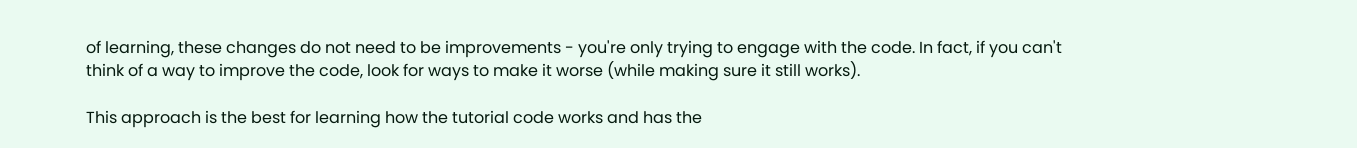of learning, these changes do not need to be improvements - you're only trying to engage with the code. In fact, if you can't think of a way to improve the code, look for ways to make it worse (while making sure it still works).

This approach is the best for learning how the tutorial code works and has the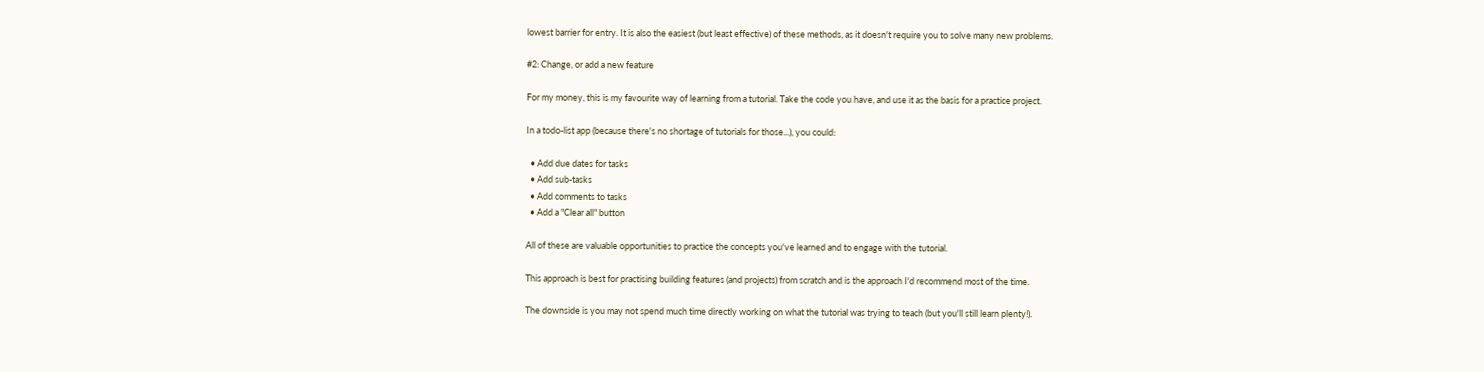lowest barrier for entry. It is also the easiest (but least effective) of these methods, as it doesn't require you to solve many new problems.

#2: Change, or add a new feature

For my money, this is my favourite way of learning from a tutorial. Take the code you have, and use it as the basis for a practice project.

In a todo-list app (because there's no shortage of tutorials for those...), you could:

  • Add due dates for tasks
  • Add sub-tasks
  • Add comments to tasks
  • Add a "Clear all" button

All of these are valuable opportunities to practice the concepts you've learned and to engage with the tutorial.

This approach is best for practising building features (and projects) from scratch and is the approach I'd recommend most of the time.

The downside is you may not spend much time directly working on what the tutorial was trying to teach (but you'll still learn plenty!).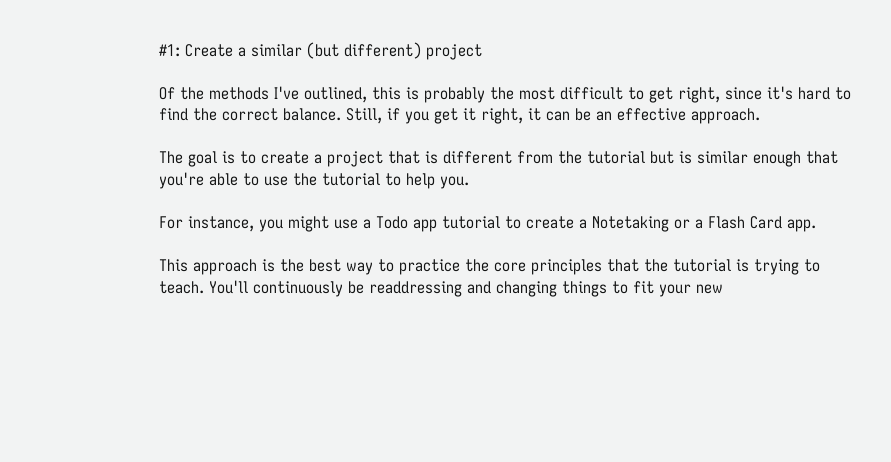#1: Create a similar (but different) project

Of the methods I've outlined, this is probably the most difficult to get right, since it's hard to find the correct balance. Still, if you get it right, it can be an effective approach.

The goal is to create a project that is different from the tutorial but is similar enough that you're able to use the tutorial to help you.

For instance, you might use a Todo app tutorial to create a Notetaking or a Flash Card app.

This approach is the best way to practice the core principles that the tutorial is trying to teach. You'll continuously be readdressing and changing things to fit your new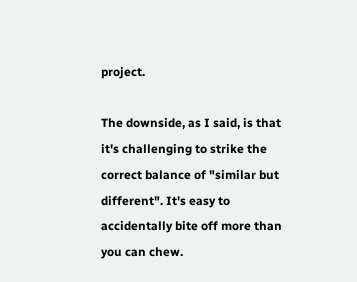project.

The downside, as I said, is that it's challenging to strike the correct balance of "similar but different". It's easy to accidentally bite off more than you can chew.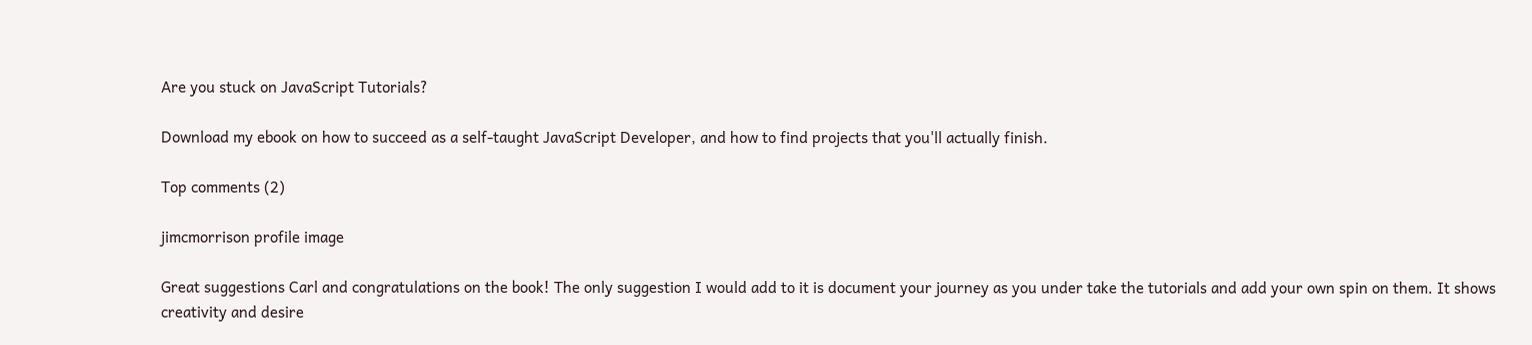Are you stuck on JavaScript Tutorials?

Download my ebook on how to succeed as a self-taught JavaScript Developer, and how to find projects that you'll actually finish.

Top comments (2)

jimcmorrison profile image

Great suggestions Carl and congratulations on the book! The only suggestion I would add to it is document your journey as you under take the tutorials and add your own spin on them. It shows creativity and desire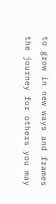to grow in new ways and frames the journey for others you may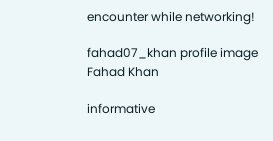encounter while networking!

fahad07_khan profile image
Fahad Khan

informative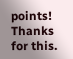points! Thanks for this.